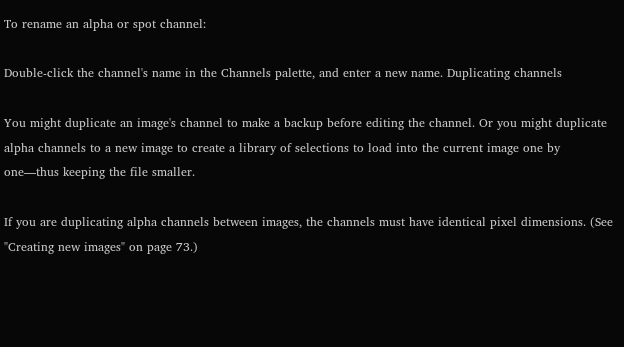To rename an alpha or spot channel:

Double-click the channel's name in the Channels palette, and enter a new name. Duplicating channels

You might duplicate an image's channel to make a backup before editing the channel. Or you might duplicate alpha channels to a new image to create a library of selections to load into the current image one by one—thus keeping the file smaller.

If you are duplicating alpha channels between images, the channels must have identical pixel dimensions. (See "Creating new images" on page 73.)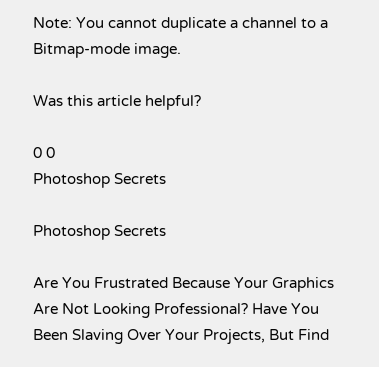Note: You cannot duplicate a channel to a Bitmap-mode image.

Was this article helpful?

0 0
Photoshop Secrets

Photoshop Secrets

Are You Frustrated Because Your Graphics Are Not Looking Professional? Have You Been Slaving Over Your Projects, But Find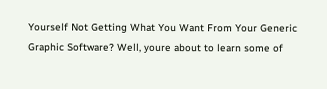Yourself Not Getting What You Want From Your Generic Graphic Software? Well, youre about to learn some of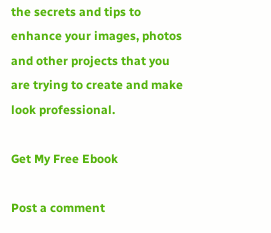the secrets and tips to enhance your images, photos and other projects that you are trying to create and make look professional.

Get My Free Ebook

Post a comment